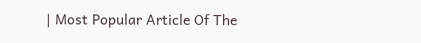| Most Popular Article Of The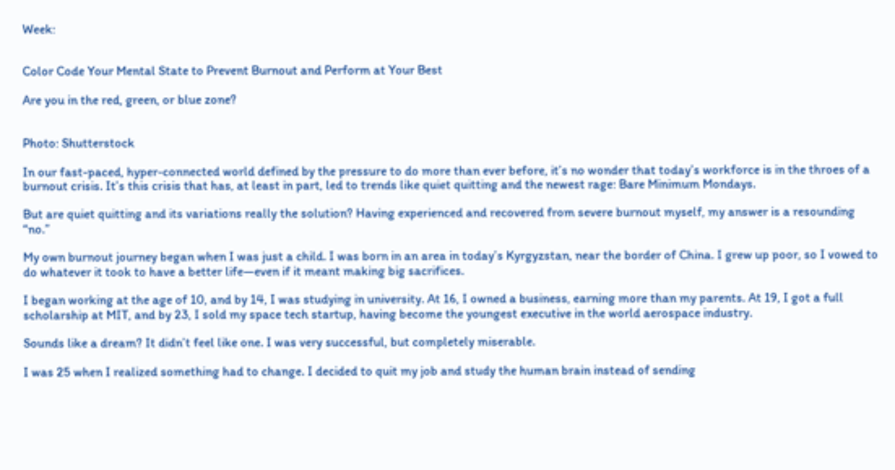Week:


Color Code Your Mental State to Prevent Burnout and Perform at Your Best

Are you in the red, green, or blue zone?


Photo: Shutterstock

In our fast-paced, hyper-connected world defined by the pressure to do more than ever before, it’s no wonder that today’s workforce is in the throes of a burnout crisis. It’s this crisis that has, at least in part, led to trends like quiet quitting and the newest rage: Bare Minimum Mondays.

But are quiet quitting and its variations really the solution? Having experienced and recovered from severe burnout myself, my answer is a resounding “no.”

My own burnout journey began when I was just a child. I was born in an area in today’s Kyrgyzstan, near the border of China. I grew up poor, so I vowed to do whatever it took to have a better life—even if it meant making big sacrifices.

I began working at the age of 10, and by 14, I was studying in university. At 16, I owned a business, earning more than my parents. At 19, I got a full scholarship at MIT, and by 23, I sold my space tech startup, having become the youngest executive in the world aerospace industry.

Sounds like a dream? It didn’t feel like one. I was very successful, but completely miserable.

I was 25 when I realized something had to change. I decided to quit my job and study the human brain instead of sending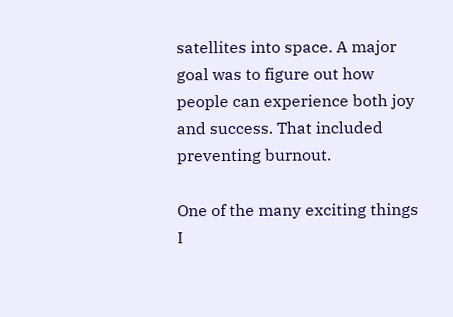satellites into space. A major goal was to figure out how people can experience both joy and success. That included preventing burnout.

One of the many exciting things I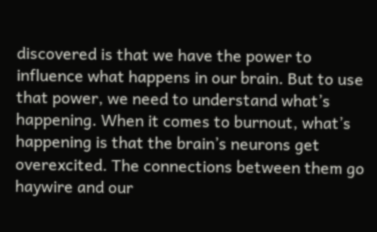discovered is that we have the power to influence what happens in our brain. But to use that power, we need to understand what’s happening. When it comes to burnout, what’s happening is that the brain’s neurons get overexcited. The connections between them go haywire and our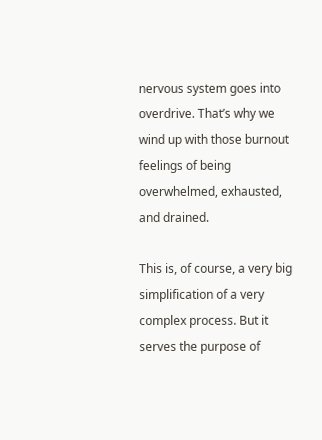nervous system goes into overdrive. That’s why we wind up with those burnout feelings of being overwhelmed, exhausted, and drained.

This is, of course, a very big simplification of a very complex process. But it serves the purpose of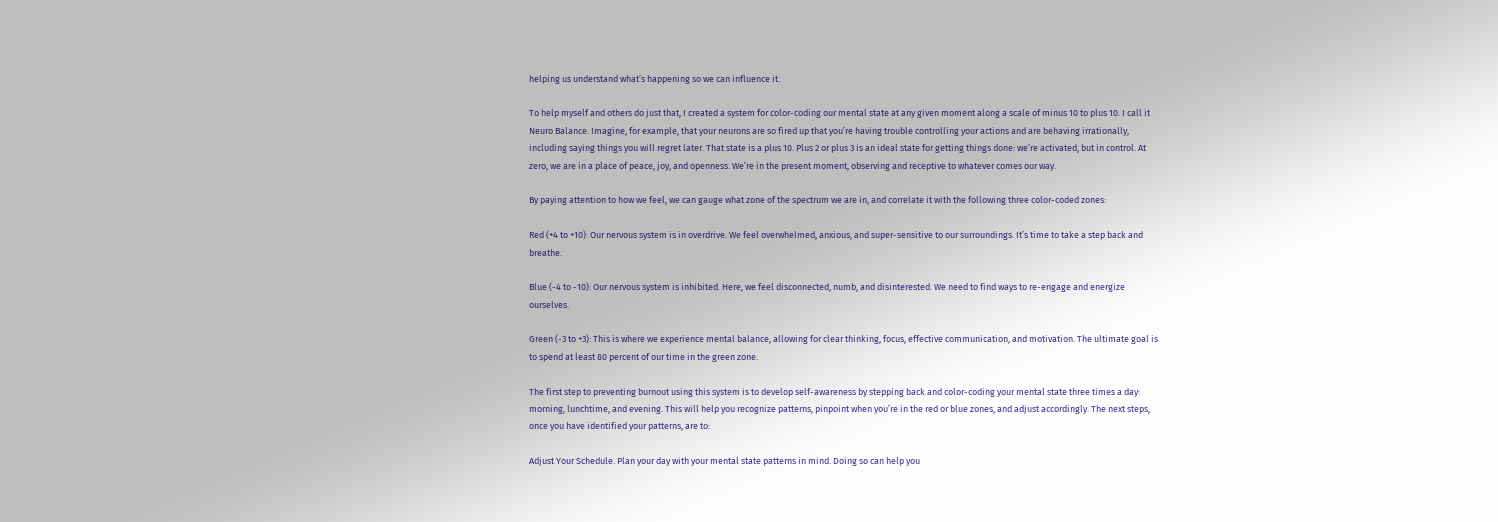helping us understand what’s happening so we can influence it.

To help myself and others do just that, I created a system for color-coding our mental state at any given moment along a scale of minus 10 to plus 10. I call it Neuro Balance. Imagine, for example, that your neurons are so fired up that you’re having trouble controlling your actions and are behaving irrationally, including saying things you will regret later. That state is a plus 10. Plus 2 or plus 3 is an ideal state for getting things done: we’re activated, but in control. At zero, we are in a place of peace, joy, and openness. We’re in the present moment, observing and receptive to whatever comes our way.

By paying attention to how we feel, we can gauge what zone of the spectrum we are in, and correlate it with the following three color-coded zones:

Red (+4 to +10): Our nervous system is in overdrive. We feel overwhelmed, anxious, and super-sensitive to our surroundings. It’s time to take a step back and breathe.

Blue (-4 to -10): Our nervous system is inhibited. Here, we feel disconnected, numb, and disinterested. We need to find ways to re-engage and energize ourselves.

Green (-3 to +3): This is where we experience mental balance, allowing for clear thinking, focus, effective communication, and motivation. The ultimate goal is to spend at least 80 percent of our time in the green zone.

The first step to preventing burnout using this system is to develop self-awareness by stepping back and color-coding your mental state three times a day: morning, lunchtime, and evening. This will help you recognize patterns, pinpoint when you’re in the red or blue zones, and adjust accordingly. The next steps, once you have identified your patterns, are to:

Adjust Your Schedule. Plan your day with your mental state patterns in mind. Doing so can help you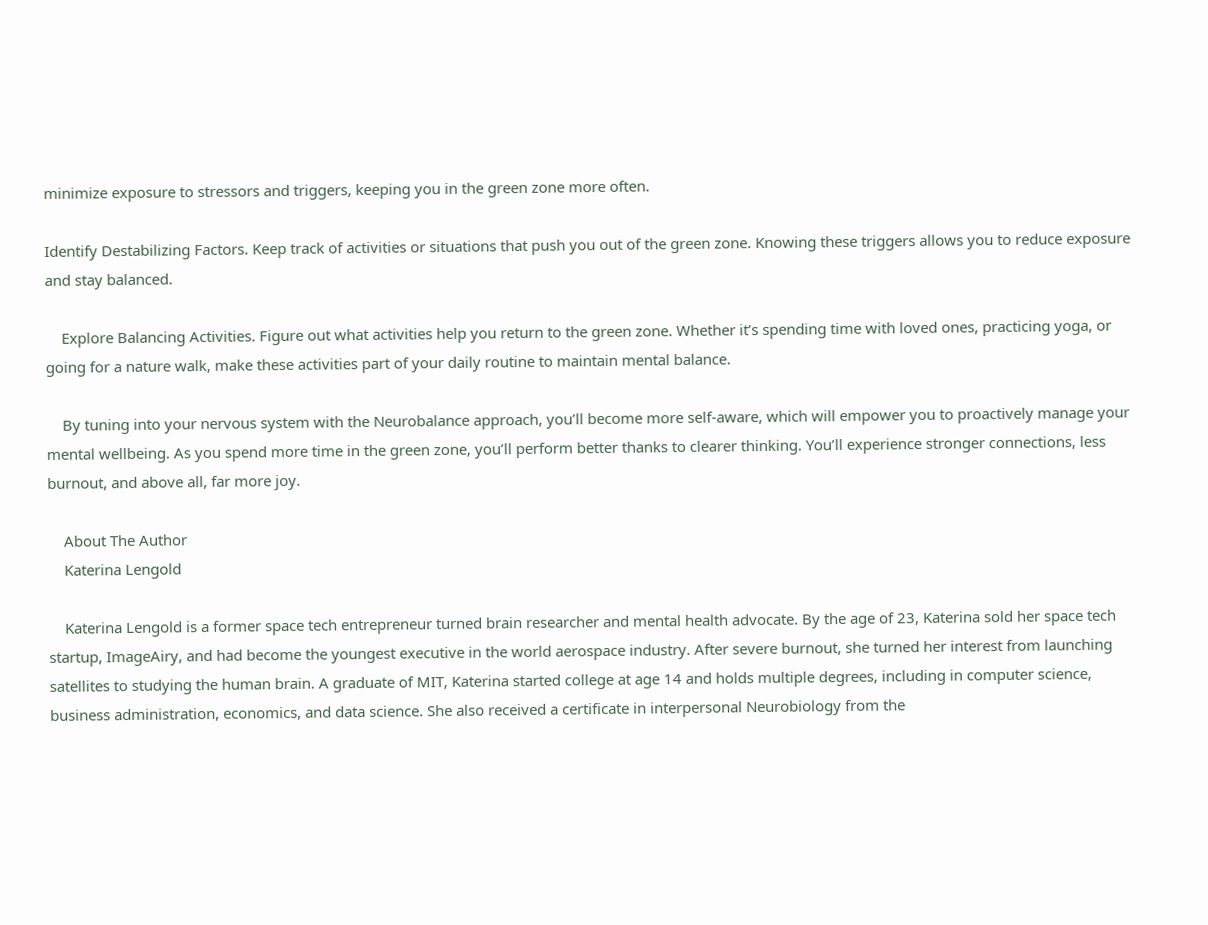minimize exposure to stressors and triggers, keeping you in the green zone more often.

Identify Destabilizing Factors. Keep track of activities or situations that push you out of the green zone. Knowing these triggers allows you to reduce exposure and stay balanced.

    Explore Balancing Activities. Figure out what activities help you return to the green zone. Whether it’s spending time with loved ones, practicing yoga, or going for a nature walk, make these activities part of your daily routine to maintain mental balance.

    By tuning into your nervous system with the Neurobalance approach, you’ll become more self-aware, which will empower you to proactively manage your mental wellbeing. As you spend more time in the green zone, you’ll perform better thanks to clearer thinking. You’ll experience stronger connections, less burnout, and above all, far more joy.

    About The Author
    Katerina Lengold

    Katerina Lengold is a former space tech entrepreneur turned brain researcher and mental health advocate. By the age of 23, Katerina sold her space tech startup, ImageAiry, and had become the youngest executive in the world aerospace industry. After severe burnout, she turned her interest from launching satellites to studying the human brain. A graduate of MIT, Katerina started college at age 14 and holds multiple degrees, including in computer science, business administration, economics, and data science. She also received a certificate in interpersonal Neurobiology from the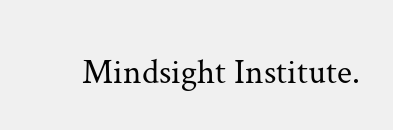Mindsight Institute.